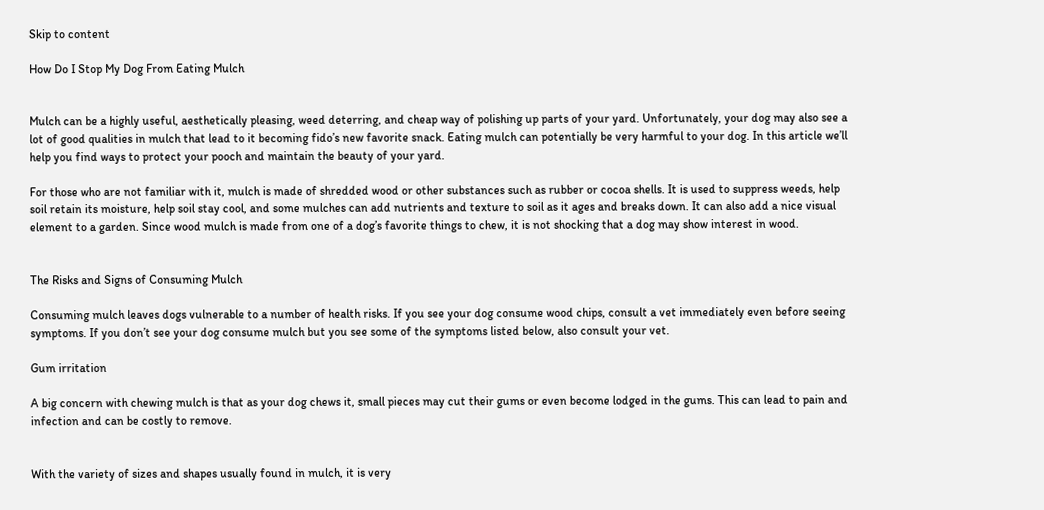Skip to content

How Do I Stop My Dog From Eating Mulch


Mulch can be a highly useful, aesthetically pleasing, weed deterring, and cheap way of polishing up parts of your yard. Unfortunately, your dog may also see a lot of good qualities in mulch that lead to it becoming fido’s new favorite snack. Eating mulch can potentially be very harmful to your dog. In this article we’ll help you find ways to protect your pooch and maintain the beauty of your yard.

For those who are not familiar with it, mulch is made of shredded wood or other substances such as rubber or cocoa shells. It is used to suppress weeds, help soil retain its moisture, help soil stay cool, and some mulches can add nutrients and texture to soil as it ages and breaks down. It can also add a nice visual element to a garden. Since wood mulch is made from one of a dog’s favorite things to chew, it is not shocking that a dog may show interest in wood.


The Risks and Signs of Consuming Mulch

Consuming mulch leaves dogs vulnerable to a number of health risks. If you see your dog consume wood chips, consult a vet immediately even before seeing symptoms. If you don’t see your dog consume mulch but you see some of the symptoms listed below, also consult your vet.

Gum irritation

A big concern with chewing mulch is that as your dog chews it, small pieces may cut their gums or even become lodged in the gums. This can lead to pain and infection and can be costly to remove.


With the variety of sizes and shapes usually found in mulch, it is very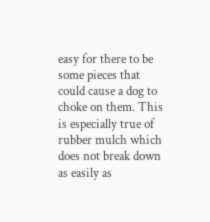easy for there to be some pieces that could cause a dog to choke on them. This is especially true of rubber mulch which does not break down as easily as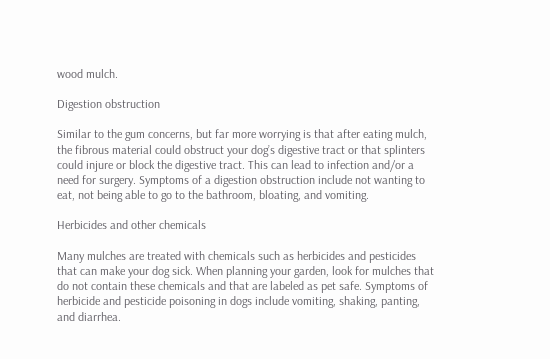wood mulch.

Digestion obstruction

Similar to the gum concerns, but far more worrying is that after eating mulch, the fibrous material could obstruct your dog’s digestive tract or that splinters could injure or block the digestive tract. This can lead to infection and/or a need for surgery. Symptoms of a digestion obstruction include not wanting to eat, not being able to go to the bathroom, bloating, and vomiting.

Herbicides and other chemicals

Many mulches are treated with chemicals such as herbicides and pesticides that can make your dog sick. When planning your garden, look for mulches that do not contain these chemicals and that are labeled as pet safe. Symptoms of herbicide and pesticide poisoning in dogs include vomiting, shaking, panting, and diarrhea.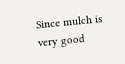Since mulch is very good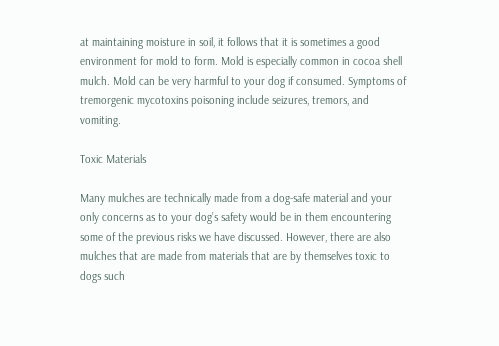at maintaining moisture in soil, it follows that it is sometimes a good environment for mold to form. Mold is especially common in cocoa shell mulch. Mold can be very harmful to your dog if consumed. Symptoms of tremorgenic mycotoxins poisoning include seizures, tremors, and vomiting.

Toxic Materials

Many mulches are technically made from a dog-safe material and your only concerns as to your dog’s safety would be in them encountering some of the previous risks we have discussed. However, there are also mulches that are made from materials that are by themselves toxic to dogs such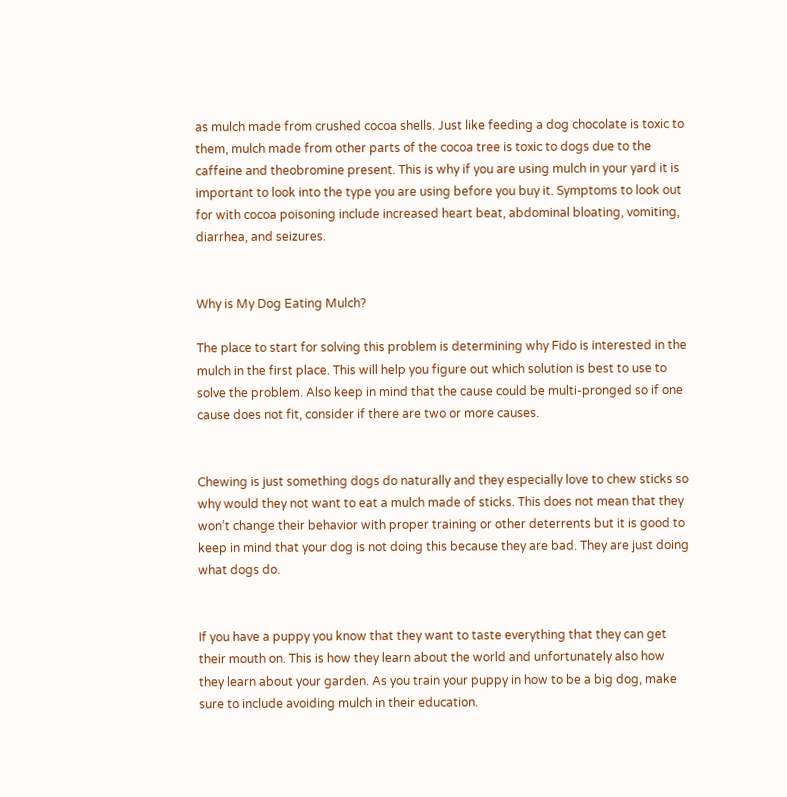as mulch made from crushed cocoa shells. Just like feeding a dog chocolate is toxic to them, mulch made from other parts of the cocoa tree is toxic to dogs due to the caffeine and theobromine present. This is why if you are using mulch in your yard it is important to look into the type you are using before you buy it. Symptoms to look out for with cocoa poisoning include increased heart beat, abdominal bloating, vomiting, diarrhea, and seizures.


Why is My Dog Eating Mulch?

The place to start for solving this problem is determining why Fido is interested in the mulch in the first place. This will help you figure out which solution is best to use to solve the problem. Also keep in mind that the cause could be multi-pronged so if one cause does not fit, consider if there are two or more causes.


Chewing is just something dogs do naturally and they especially love to chew sticks so why would they not want to eat a mulch made of sticks. This does not mean that they won’t change their behavior with proper training or other deterrents but it is good to keep in mind that your dog is not doing this because they are bad. They are just doing what dogs do.


If you have a puppy you know that they want to taste everything that they can get their mouth on. This is how they learn about the world and unfortunately also how they learn about your garden. As you train your puppy in how to be a big dog, make sure to include avoiding mulch in their education.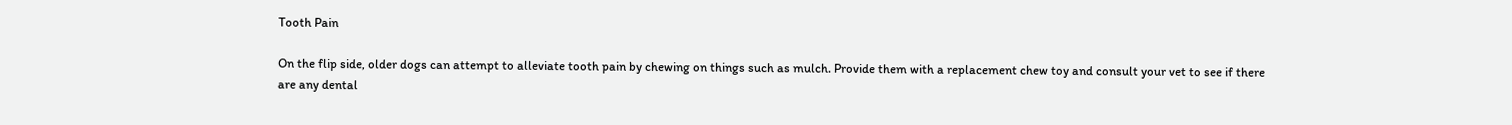Tooth Pain

On the flip side, older dogs can attempt to alleviate tooth pain by chewing on things such as mulch. Provide them with a replacement chew toy and consult your vet to see if there are any dental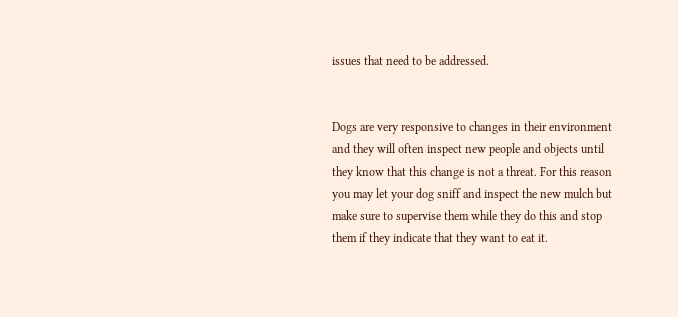issues that need to be addressed.


Dogs are very responsive to changes in their environment and they will often inspect new people and objects until they know that this change is not a threat. For this reason you may let your dog sniff and inspect the new mulch but make sure to supervise them while they do this and stop them if they indicate that they want to eat it.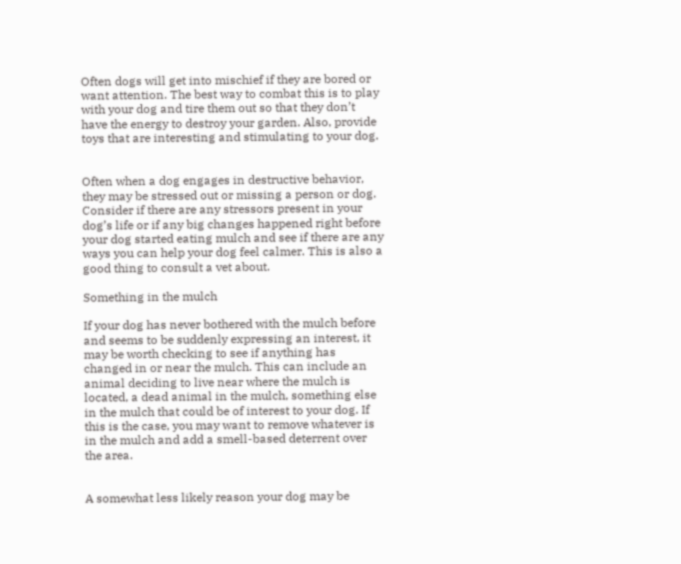Often dogs will get into mischief if they are bored or want attention. The best way to combat this is to play with your dog and tire them out so that they don’t have the energy to destroy your garden. Also, provide toys that are interesting and stimulating to your dog.


Often when a dog engages in destructive behavior, they may be stressed out or missing a person or dog. Consider if there are any stressors present in your dog’s life or if any big changes happened right before your dog started eating mulch and see if there are any ways you can help your dog feel calmer. This is also a good thing to consult a vet about.

Something in the mulch

If your dog has never bothered with the mulch before and seems to be suddenly expressing an interest, it may be worth checking to see if anything has changed in or near the mulch. This can include an animal deciding to live near where the mulch is located, a dead animal in the mulch, something else in the mulch that could be of interest to your dog. If this is the case, you may want to remove whatever is in the mulch and add a smell-based deterrent over the area.


A somewhat less likely reason your dog may be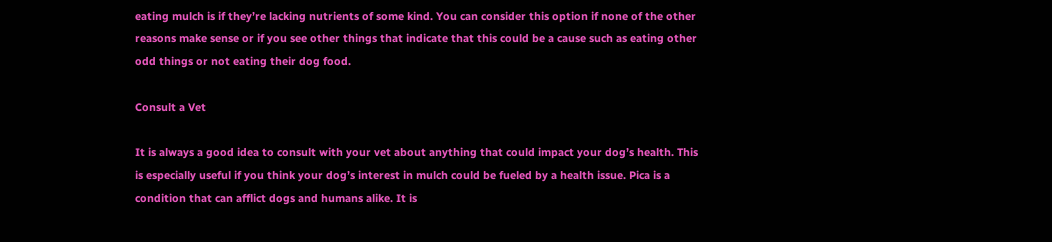eating mulch is if they’re lacking nutrients of some kind. You can consider this option if none of the other reasons make sense or if you see other things that indicate that this could be a cause such as eating other odd things or not eating their dog food.

Consult a Vet

It is always a good idea to consult with your vet about anything that could impact your dog’s health. This is especially useful if you think your dog’s interest in mulch could be fueled by a health issue. Pica is a condition that can afflict dogs and humans alike. It is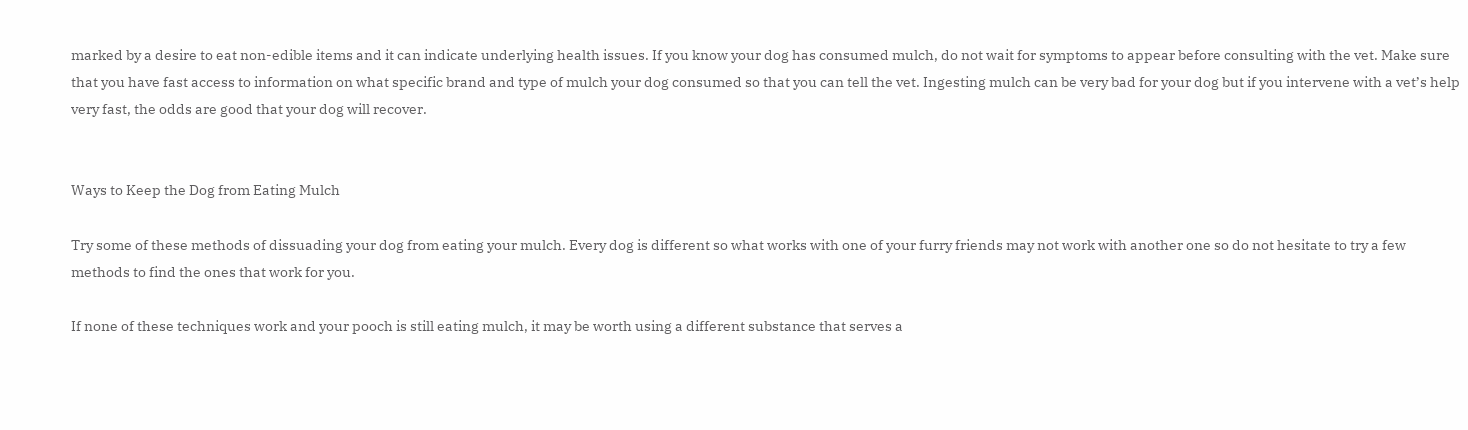marked by a desire to eat non-edible items and it can indicate underlying health issues. If you know your dog has consumed mulch, do not wait for symptoms to appear before consulting with the vet. Make sure that you have fast access to information on what specific brand and type of mulch your dog consumed so that you can tell the vet. Ingesting mulch can be very bad for your dog but if you intervene with a vet’s help very fast, the odds are good that your dog will recover.


Ways to Keep the Dog from Eating Mulch

Try some of these methods of dissuading your dog from eating your mulch. Every dog is different so what works with one of your furry friends may not work with another one so do not hesitate to try a few methods to find the ones that work for you.

If none of these techniques work and your pooch is still eating mulch, it may be worth using a different substance that serves a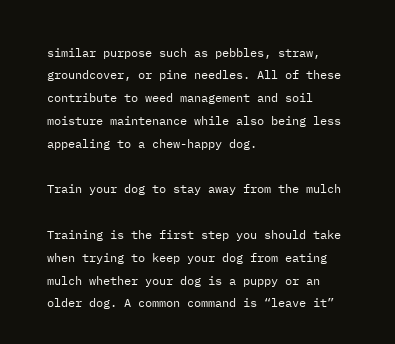similar purpose such as pebbles, straw, groundcover, or pine needles. All of these contribute to weed management and soil moisture maintenance while also being less appealing to a chew-happy dog.

Train your dog to stay away from the mulch

Training is the first step you should take when trying to keep your dog from eating mulch whether your dog is a puppy or an older dog. A common command is “leave it”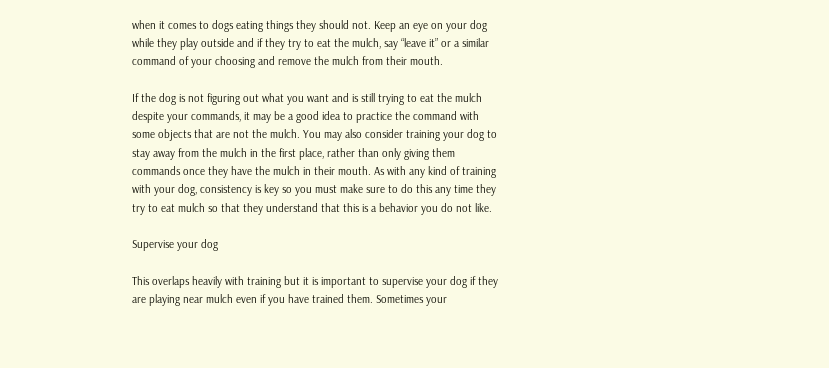when it comes to dogs eating things they should not. Keep an eye on your dog while they play outside and if they try to eat the mulch, say “leave it” or a similar command of your choosing and remove the mulch from their mouth.

If the dog is not figuring out what you want and is still trying to eat the mulch despite your commands, it may be a good idea to practice the command with some objects that are not the mulch. You may also consider training your dog to stay away from the mulch in the first place, rather than only giving them commands once they have the mulch in their mouth. As with any kind of training with your dog, consistency is key so you must make sure to do this any time they try to eat mulch so that they understand that this is a behavior you do not like.

Supervise your dog

This overlaps heavily with training but it is important to supervise your dog if they are playing near mulch even if you have trained them. Sometimes your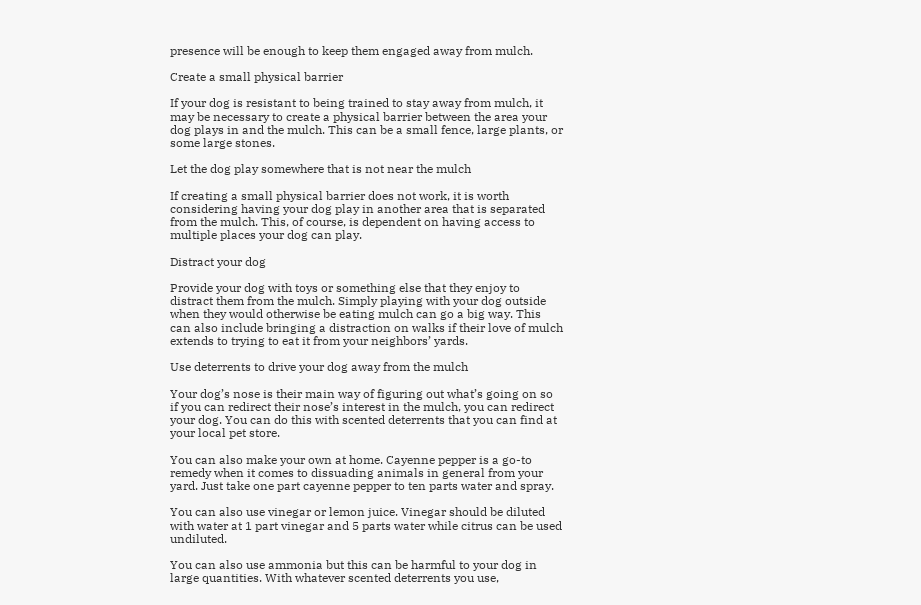presence will be enough to keep them engaged away from mulch.

Create a small physical barrier

If your dog is resistant to being trained to stay away from mulch, it may be necessary to create a physical barrier between the area your dog plays in and the mulch. This can be a small fence, large plants, or some large stones.

Let the dog play somewhere that is not near the mulch

If creating a small physical barrier does not work, it is worth considering having your dog play in another area that is separated from the mulch. This, of course, is dependent on having access to multiple places your dog can play.

Distract your dog

Provide your dog with toys or something else that they enjoy to distract them from the mulch. Simply playing with your dog outside when they would otherwise be eating mulch can go a big way. This can also include bringing a distraction on walks if their love of mulch extends to trying to eat it from your neighbors’ yards.

Use deterrents to drive your dog away from the mulch

Your dog’s nose is their main way of figuring out what’s going on so if you can redirect their nose’s interest in the mulch, you can redirect your dog. You can do this with scented deterrents that you can find at your local pet store.

You can also make your own at home. Cayenne pepper is a go-to remedy when it comes to dissuading animals in general from your yard. Just take one part cayenne pepper to ten parts water and spray.

You can also use vinegar or lemon juice. Vinegar should be diluted with water at 1 part vinegar and 5 parts water while citrus can be used undiluted.

You can also use ammonia but this can be harmful to your dog in large quantities. With whatever scented deterrents you use,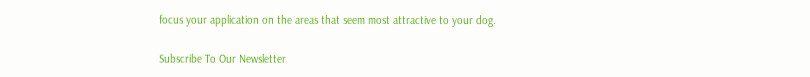focus your application on the areas that seem most attractive to your dog.

Subscribe To Our Newsletter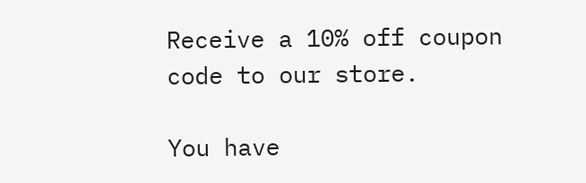Receive a 10% off coupon code to our store.

You have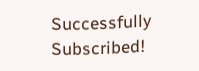Successfully Subscribed!